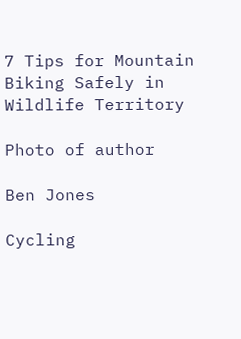7 Tips for Mountain Biking Safely in Wildlife Territory

Photo of author

Ben Jones

Cycling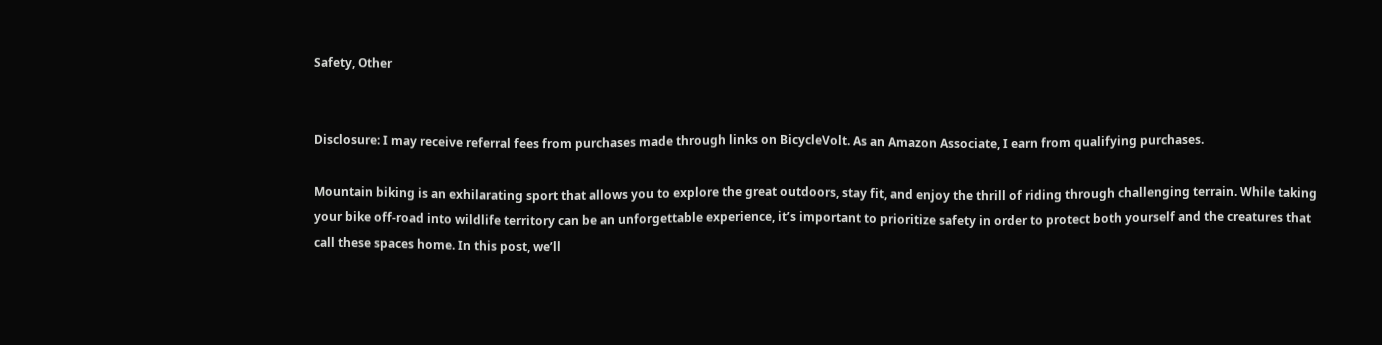Safety, Other


Disclosure: I may receive referral fees from purchases made through links on BicycleVolt. As an Amazon Associate, I earn from qualifying purchases.

Mountain biking is an exhilarating sport that allows you to explore the great outdoors, stay fit, and enjoy the thrill of riding through challenging terrain. While taking your bike off-road into wildlife territory can be an unforgettable experience, it’s important to prioritize safety in order to protect both yourself and the creatures that call these spaces home. In this post, we’ll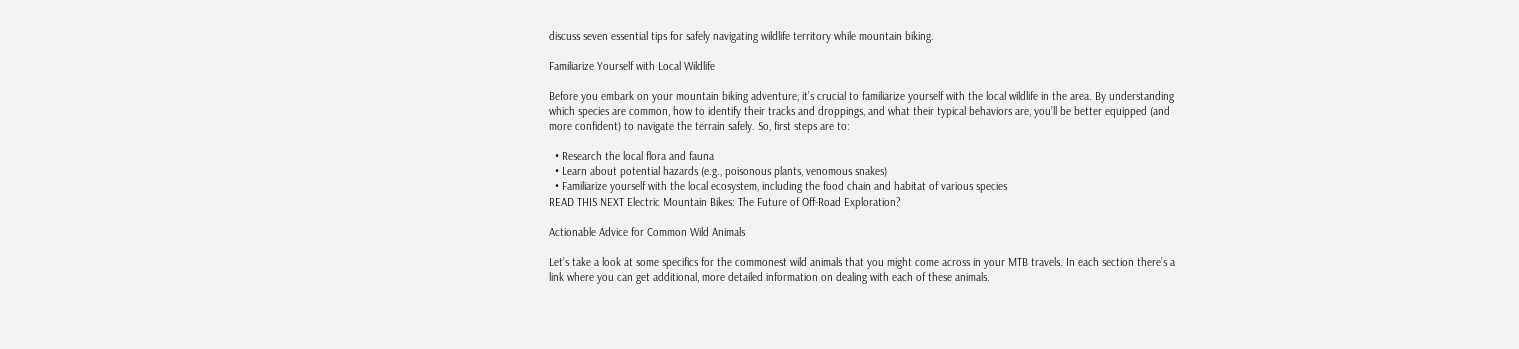discuss seven essential tips for safely navigating wildlife territory while mountain biking.

Familiarize Yourself with Local Wildlife

Before you embark on your mountain biking adventure, it’s crucial to familiarize yourself with the local wildlife in the area. By understanding which species are common, how to identify their tracks and droppings, and what their typical behaviors are, you’ll be better equipped (and more confident) to navigate the terrain safely. So, first steps are to:

  • Research the local flora and fauna
  • Learn about potential hazards (e.g., poisonous plants, venomous snakes)
  • Familiarize yourself with the local ecosystem, including the food chain and habitat of various species
READ THIS NEXT Electric Mountain Bikes: The Future of Off-Road Exploration?

Actionable Advice for Common Wild Animals

Let’s take a look at some specifics for the commonest wild animals that you might come across in your MTB travels. In each section there’s a link where you can get additional, more detailed information on dealing with each of these animals.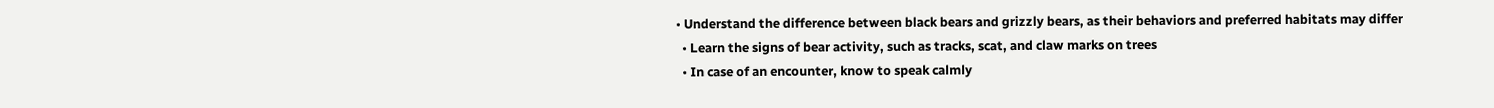• Understand the difference between black bears and grizzly bears, as their behaviors and preferred habitats may differ
  • Learn the signs of bear activity, such as tracks, scat, and claw marks on trees
  • In case of an encounter, know to speak calmly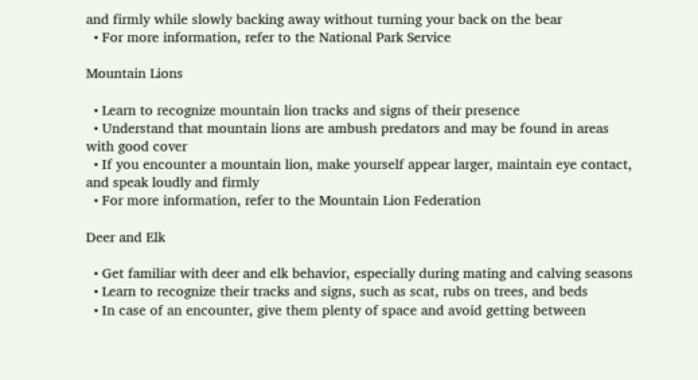and firmly while slowly backing away without turning your back on the bear
  • For more information, refer to the National Park Service

Mountain Lions

  • Learn to recognize mountain lion tracks and signs of their presence
  • Understand that mountain lions are ambush predators and may be found in areas with good cover
  • If you encounter a mountain lion, make yourself appear larger, maintain eye contact, and speak loudly and firmly
  • For more information, refer to the Mountain Lion Federation

Deer and Elk

  • Get familiar with deer and elk behavior, especially during mating and calving seasons
  • Learn to recognize their tracks and signs, such as scat, rubs on trees, and beds
  • In case of an encounter, give them plenty of space and avoid getting between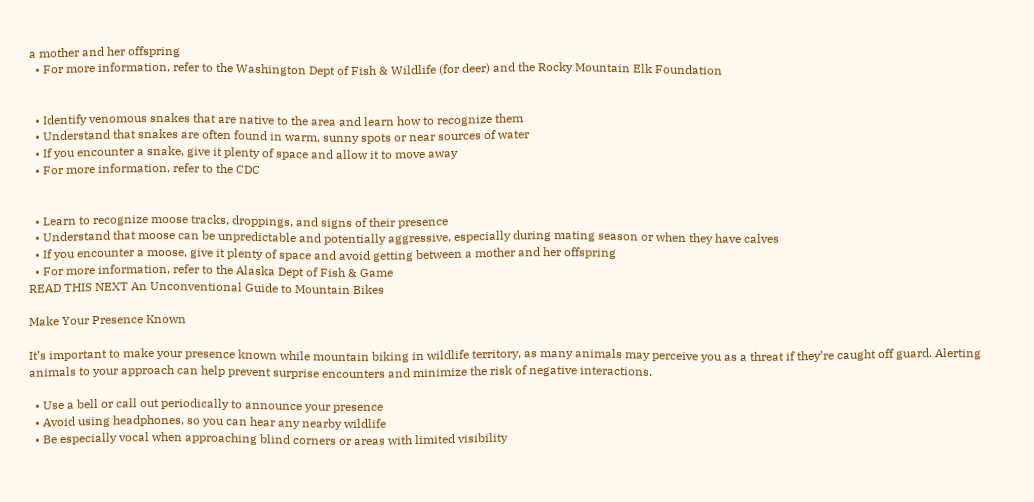a mother and her offspring
  • For more information, refer to the Washington Dept of Fish & Wildlife (for deer) and the Rocky Mountain Elk Foundation


  • Identify venomous snakes that are native to the area and learn how to recognize them
  • Understand that snakes are often found in warm, sunny spots or near sources of water
  • If you encounter a snake, give it plenty of space and allow it to move away
  • For more information, refer to the CDC


  • Learn to recognize moose tracks, droppings, and signs of their presence
  • Understand that moose can be unpredictable and potentially aggressive, especially during mating season or when they have calves
  • If you encounter a moose, give it plenty of space and avoid getting between a mother and her offspring
  • For more information, refer to the Alaska Dept of Fish & Game
READ THIS NEXT An Unconventional Guide to Mountain Bikes

Make Your Presence Known

It’s important to make your presence known while mountain biking in wildlife territory, as many animals may perceive you as a threat if they’re caught off guard. Alerting animals to your approach can help prevent surprise encounters and minimize the risk of negative interactions.

  • Use a bell or call out periodically to announce your presence
  • Avoid using headphones, so you can hear any nearby wildlife
  • Be especially vocal when approaching blind corners or areas with limited visibility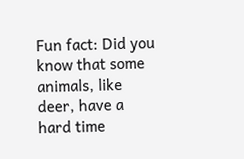Fun fact: Did you know that some animals, like deer, have a hard time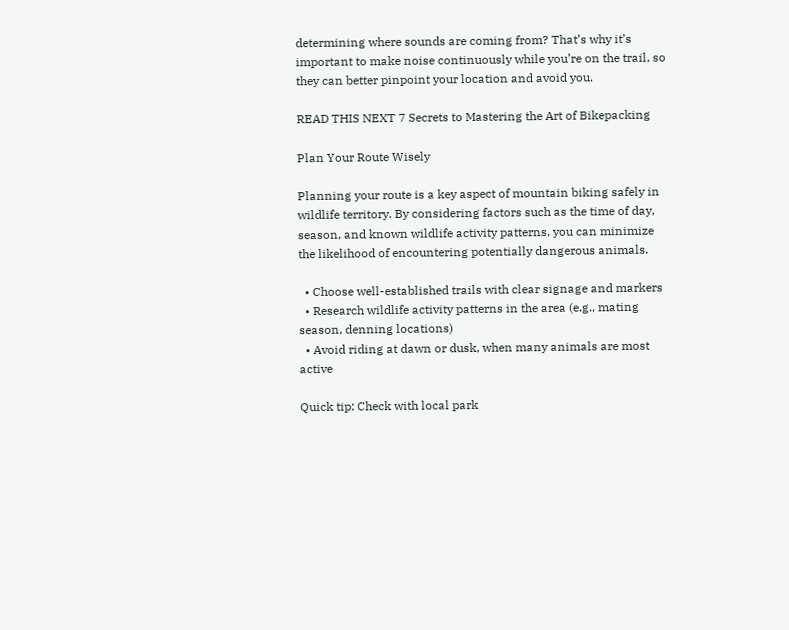determining where sounds are coming from? That’s why it’s important to make noise continuously while you’re on the trail, so they can better pinpoint your location and avoid you.

READ THIS NEXT 7 Secrets to Mastering the Art of Bikepacking

Plan Your Route Wisely

Planning your route is a key aspect of mountain biking safely in wildlife territory. By considering factors such as the time of day, season, and known wildlife activity patterns, you can minimize the likelihood of encountering potentially dangerous animals.

  • Choose well-established trails with clear signage and markers
  • Research wildlife activity patterns in the area (e.g., mating season, denning locations)
  • Avoid riding at dawn or dusk, when many animals are most active

Quick tip: Check with local park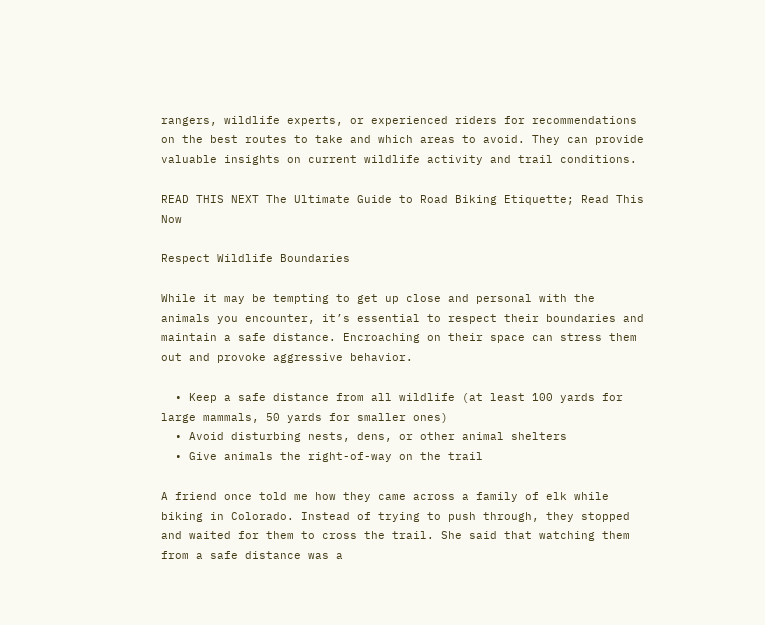rangers, wildlife experts, or experienced riders for recommendations on the best routes to take and which areas to avoid. They can provide valuable insights on current wildlife activity and trail conditions.

READ THIS NEXT The Ultimate Guide to Road Biking Etiquette; Read This Now

Respect Wildlife Boundaries

While it may be tempting to get up close and personal with the animals you encounter, it’s essential to respect their boundaries and maintain a safe distance. Encroaching on their space can stress them out and provoke aggressive behavior.

  • Keep a safe distance from all wildlife (at least 100 yards for large mammals, 50 yards for smaller ones)
  • Avoid disturbing nests, dens, or other animal shelters
  • Give animals the right-of-way on the trail

A friend once told me how they came across a family of elk while biking in Colorado. Instead of trying to push through, they stopped and waited for them to cross the trail. She said that watching them from a safe distance was a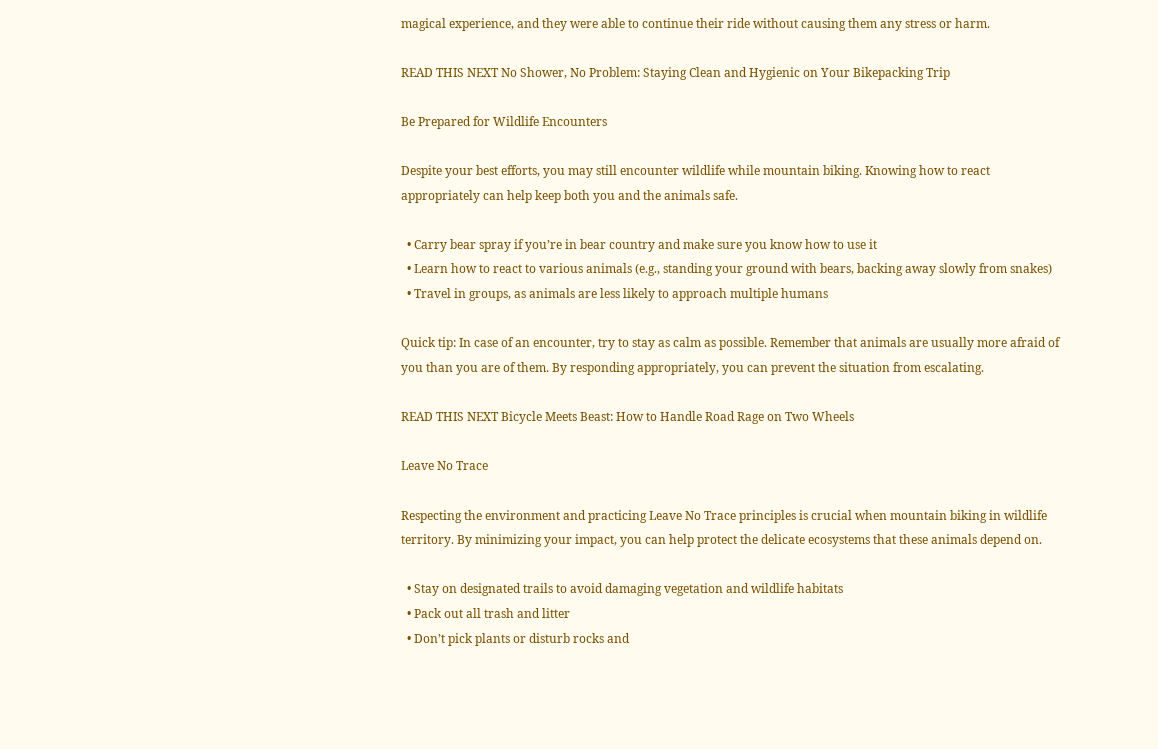magical experience, and they were able to continue their ride without causing them any stress or harm.

READ THIS NEXT No Shower, No Problem: Staying Clean and Hygienic on Your Bikepacking Trip

Be Prepared for Wildlife Encounters

Despite your best efforts, you may still encounter wildlife while mountain biking. Knowing how to react appropriately can help keep both you and the animals safe.

  • Carry bear spray if you’re in bear country and make sure you know how to use it
  • Learn how to react to various animals (e.g., standing your ground with bears, backing away slowly from snakes)
  • Travel in groups, as animals are less likely to approach multiple humans

Quick tip: In case of an encounter, try to stay as calm as possible. Remember that animals are usually more afraid of you than you are of them. By responding appropriately, you can prevent the situation from escalating.

READ THIS NEXT Bicycle Meets Beast: How to Handle Road Rage on Two Wheels

Leave No Trace

Respecting the environment and practicing Leave No Trace principles is crucial when mountain biking in wildlife territory. By minimizing your impact, you can help protect the delicate ecosystems that these animals depend on.

  • Stay on designated trails to avoid damaging vegetation and wildlife habitats
  • Pack out all trash and litter
  • Don’t pick plants or disturb rocks and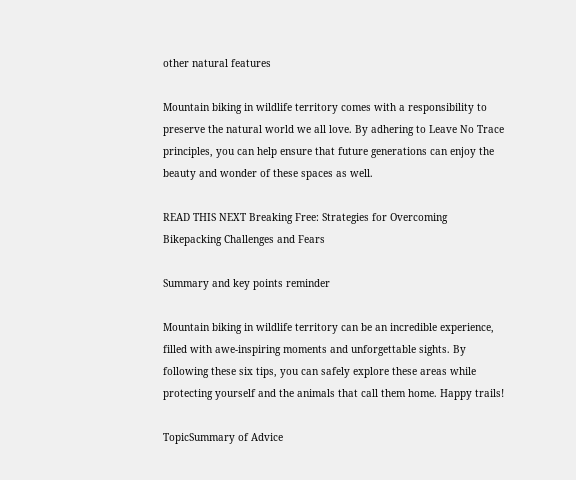other natural features

Mountain biking in wildlife territory comes with a responsibility to preserve the natural world we all love. By adhering to Leave No Trace principles, you can help ensure that future generations can enjoy the beauty and wonder of these spaces as well.

READ THIS NEXT Breaking Free: Strategies for Overcoming Bikepacking Challenges and Fears

Summary and key points reminder

Mountain biking in wildlife territory can be an incredible experience, filled with awe-inspiring moments and unforgettable sights. By following these six tips, you can safely explore these areas while protecting yourself and the animals that call them home. Happy trails!

TopicSummary of Advice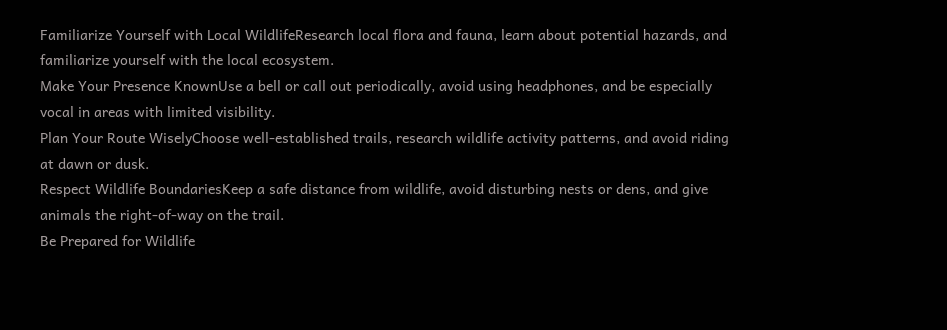Familiarize Yourself with Local WildlifeResearch local flora and fauna, learn about potential hazards, and familiarize yourself with the local ecosystem.
Make Your Presence KnownUse a bell or call out periodically, avoid using headphones, and be especially vocal in areas with limited visibility.
Plan Your Route WiselyChoose well-established trails, research wildlife activity patterns, and avoid riding at dawn or dusk.
Respect Wildlife BoundariesKeep a safe distance from wildlife, avoid disturbing nests or dens, and give animals the right-of-way on the trail.
Be Prepared for Wildlife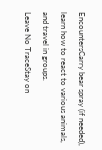EncountersCarry bear spray (if needed), learn how to react to various animals, and travel in groups.
Leave No TraceStay on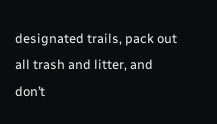designated trails, pack out all trash and litter, and don’t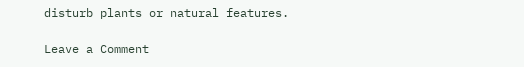disturb plants or natural features.

Leave a Comment